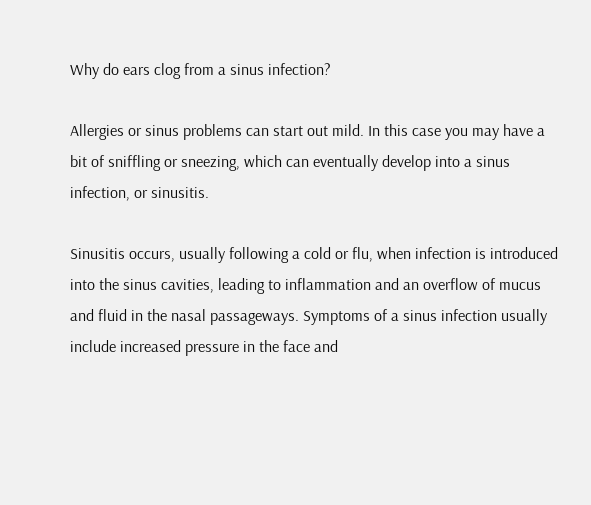Why do ears clog from a sinus infection?

Allergies or sinus problems can start out mild. In this case you may have a bit of sniffling or sneezing, which can eventually develop into a sinus infection, or sinusitis.

Sinusitis occurs, usually following a cold or flu, when infection is introduced into the sinus cavities, leading to inflammation and an overflow of mucus and fluid in the nasal passageways. Symptoms of a sinus infection usually include increased pressure in the face and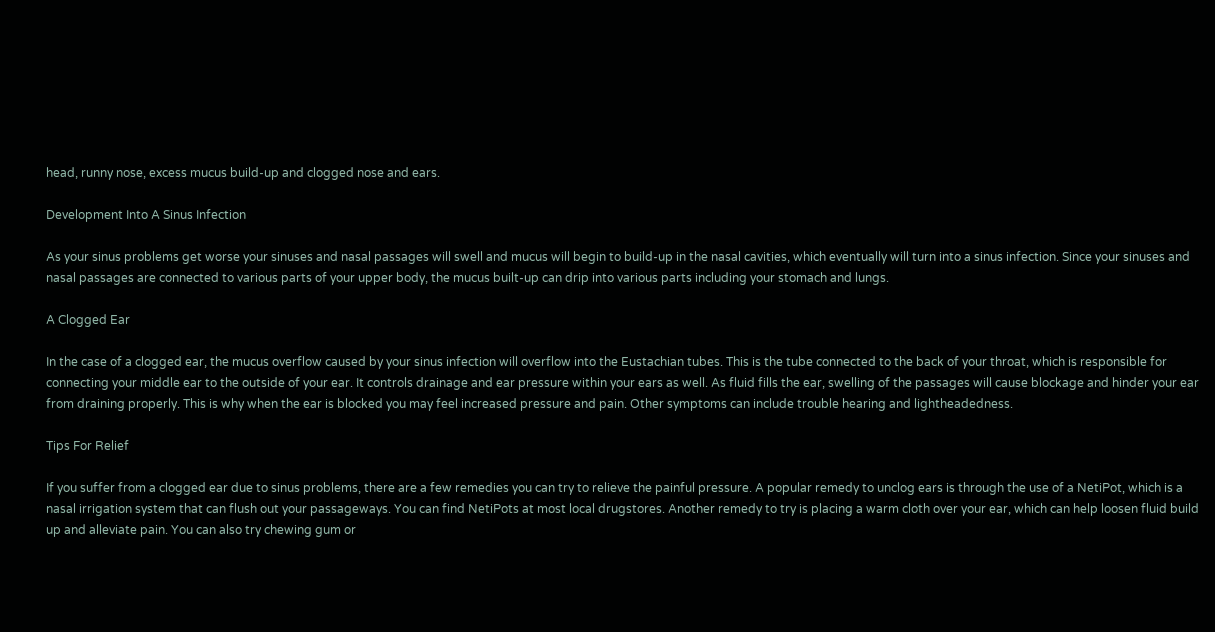head, runny nose, excess mucus build-up and clogged nose and ears.

Development Into A Sinus Infection

As your sinus problems get worse your sinuses and nasal passages will swell and mucus will begin to build-up in the nasal cavities, which eventually will turn into a sinus infection. Since your sinuses and nasal passages are connected to various parts of your upper body, the mucus built-up can drip into various parts including your stomach and lungs.

A Clogged Ear

In the case of a clogged ear, the mucus overflow caused by your sinus infection will overflow into the Eustachian tubes. This is the tube connected to the back of your throat, which is responsible for connecting your middle ear to the outside of your ear. It controls drainage and ear pressure within your ears as well. As fluid fills the ear, swelling of the passages will cause blockage and hinder your ear from draining properly. This is why when the ear is blocked you may feel increased pressure and pain. Other symptoms can include trouble hearing and lightheadedness.

Tips For Relief

If you suffer from a clogged ear due to sinus problems, there are a few remedies you can try to relieve the painful pressure. A popular remedy to unclog ears is through the use of a NetiPot, which is a nasal irrigation system that can flush out your passageways. You can find NetiPots at most local drugstores. Another remedy to try is placing a warm cloth over your ear, which can help loosen fluid build up and alleviate pain. You can also try chewing gum or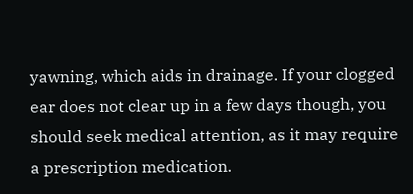yawning, which aids in drainage. If your clogged ear does not clear up in a few days though, you should seek medical attention, as it may require a prescription medication.